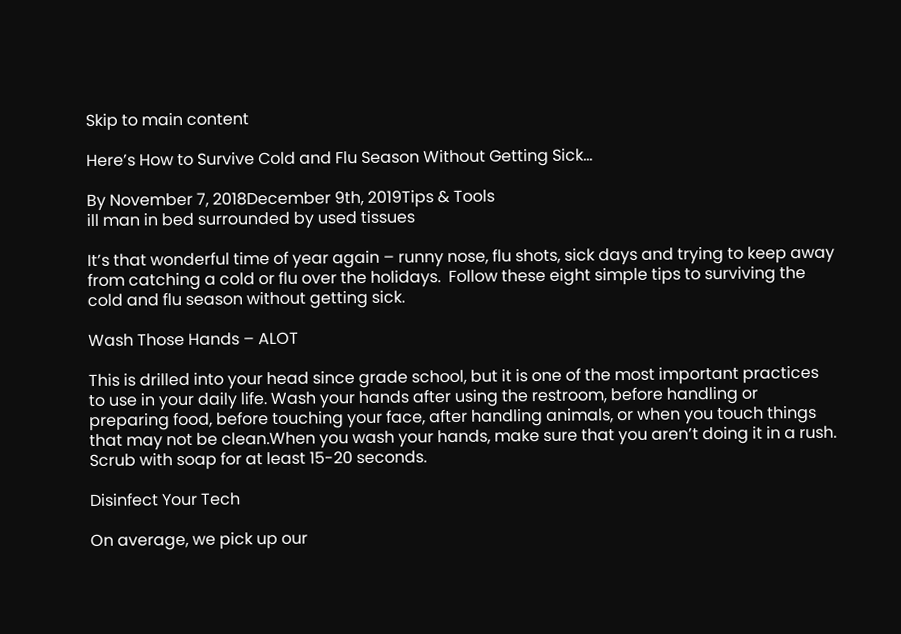Skip to main content

Here’s How to Survive Cold and Flu Season Without Getting Sick…

By November 7, 2018December 9th, 2019Tips & Tools
ill man in bed surrounded by used tissues

It’s that wonderful time of year again – runny nose, flu shots, sick days and trying to keep away from catching a cold or flu over the holidays.  Follow these eight simple tips to surviving the cold and flu season without getting sick.

Wash Those Hands – ALOT

This is drilled into your head since grade school, but it is one of the most important practices to use in your daily life. Wash your hands after using the restroom, before handling or preparing food, before touching your face, after handling animals, or when you touch things that may not be clean.When you wash your hands, make sure that you aren’t doing it in a rush. Scrub with soap for at least 15-20 seconds.

Disinfect Your Tech

On average, we pick up our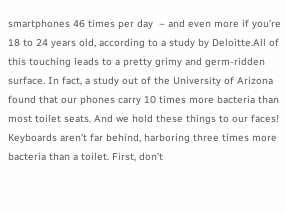smartphones 46 times per day  – and even more if you’re 18 to 24 years old, according to a study by Deloitte.All of this touching leads to a pretty grimy and germ-ridden surface. In fact, a study out of the University of Arizona found that our phones carry 10 times more bacteria than most toilet seats. And we hold these things to our faces! Keyboards aren’t far behind, harboring three times more bacteria than a toilet. First, don’t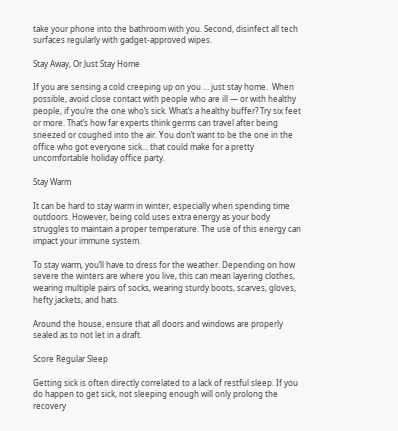take your phone into the bathroom with you. Second, disinfect all tech surfaces regularly with gadget-approved wipes.

Stay Away, Or Just Stay Home

If you are sensing a cold creeping up on you … just stay home.  When possible, avoid close contact with people who are ill — or with healthy people, if you’re the one who’s sick. What’s a healthy buffer? Try six feet or more. That’s how far experts think germs can travel after being sneezed or coughed into the air. You don’t want to be the one in the office who got everyone sick… that could make for a pretty uncomfortable holiday office party.

Stay Warm

It can be hard to stay warm in winter, especially when spending time outdoors. However, being cold uses extra energy as your body struggles to maintain a proper temperature. The use of this energy can impact your immune system.

To stay warm, you’ll have to dress for the weather. Depending on how severe the winters are where you live, this can mean layering clothes, wearing multiple pairs of socks, wearing sturdy boots, scarves, gloves, hefty jackets, and hats.

Around the house, ensure that all doors and windows are properly sealed as to not let in a draft.

Score Regular Sleep

Getting sick is often directly correlated to a lack of restful sleep. If you do happen to get sick, not sleeping enough will only prolong the recovery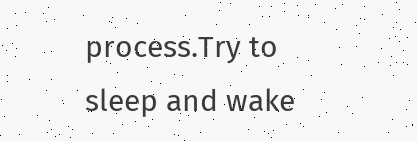process.Try to sleep and wake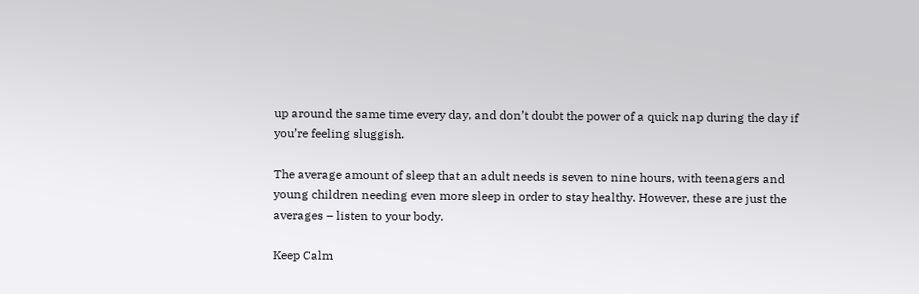up around the same time every day, and don’t doubt the power of a quick nap during the day if you’re feeling sluggish.

The average amount of sleep that an adult needs is seven to nine hours, with teenagers and young children needing even more sleep in order to stay healthy. However, these are just the averages – listen to your body.

Keep Calm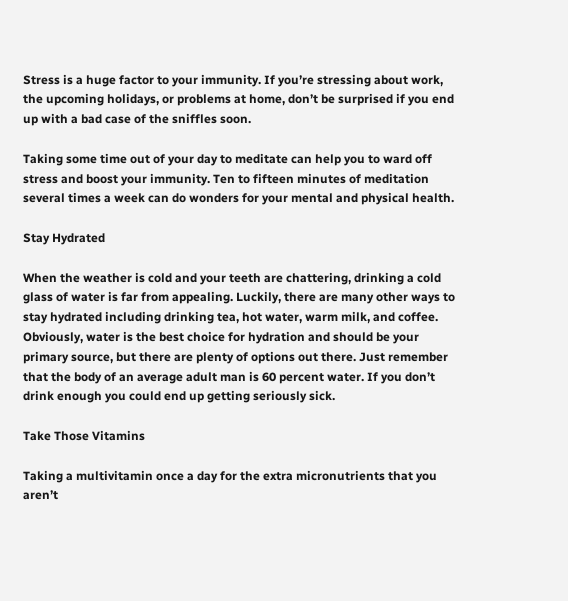Stress is a huge factor to your immunity. If you’re stressing about work, the upcoming holidays, or problems at home, don’t be surprised if you end up with a bad case of the sniffles soon.

Taking some time out of your day to meditate can help you to ward off stress and boost your immunity. Ten to fifteen minutes of meditation several times a week can do wonders for your mental and physical health.

Stay Hydrated

When the weather is cold and your teeth are chattering, drinking a cold glass of water is far from appealing. Luckily, there are many other ways to stay hydrated including drinking tea, hot water, warm milk, and coffee. Obviously, water is the best choice for hydration and should be your primary source, but there are plenty of options out there. Just remember that the body of an average adult man is 60 percent water. If you don’t drink enough you could end up getting seriously sick.

Take Those Vitamins

Taking a multivitamin once a day for the extra micronutrients that you aren’t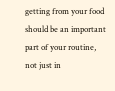getting from your food should be an important part of your routine, not just in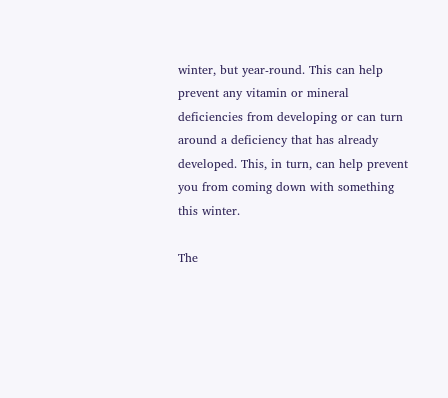winter, but year-round. This can help prevent any vitamin or mineral deficiencies from developing or can turn around a deficiency that has already developed. This, in turn, can help prevent you from coming down with something this winter.

The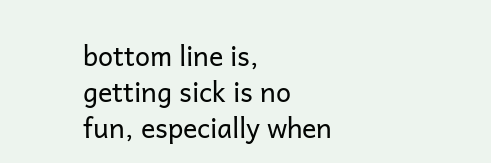bottom line is, getting sick is no fun, especially when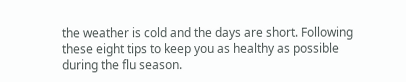the weather is cold and the days are short. Following these eight tips to keep you as healthy as possible during the flu season.